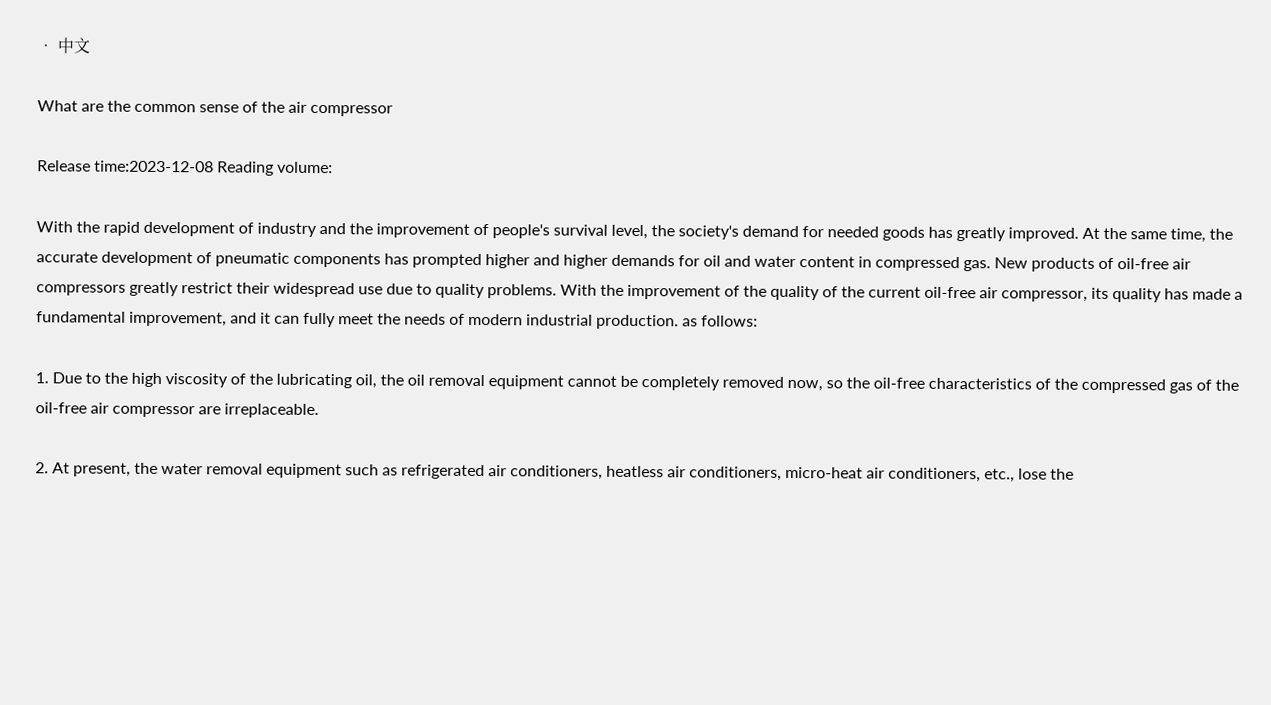• 中文

What are the common sense of the air compressor

Release time:2023-12-08 Reading volume:

With the rapid development of industry and the improvement of people's survival level, the society's demand for needed goods has greatly improved. At the same time, the accurate development of pneumatic components has prompted higher and higher demands for oil and water content in compressed gas. New products of oil-free air compressors greatly restrict their widespread use due to quality problems. With the improvement of the quality of the current oil-free air compressor, its quality has made a fundamental improvement, and it can fully meet the needs of modern industrial production. as follows:

1. Due to the high viscosity of the lubricating oil, the oil removal equipment cannot be completely removed now, so the oil-free characteristics of the compressed gas of the oil-free air compressor are irreplaceable.

2. At present, the water removal equipment such as refrigerated air conditioners, heatless air conditioners, micro-heat air conditioners, etc., lose the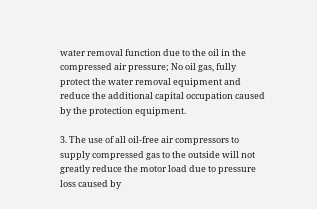water removal function due to the oil in the compressed air pressure; No oil gas, fully protect the water removal equipment and reduce the additional capital occupation caused by the protection equipment.

3. The use of all oil-free air compressors to supply compressed gas to the outside will not greatly reduce the motor load due to pressure loss caused by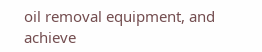oil removal equipment, and achieve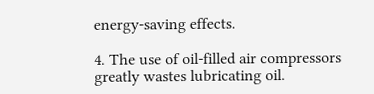energy-saving effects.

4. The use of oil-filled air compressors greatly wastes lubricating oil.